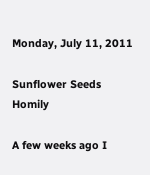Monday, July 11, 2011

Sunflower Seeds Homily

A few weeks ago I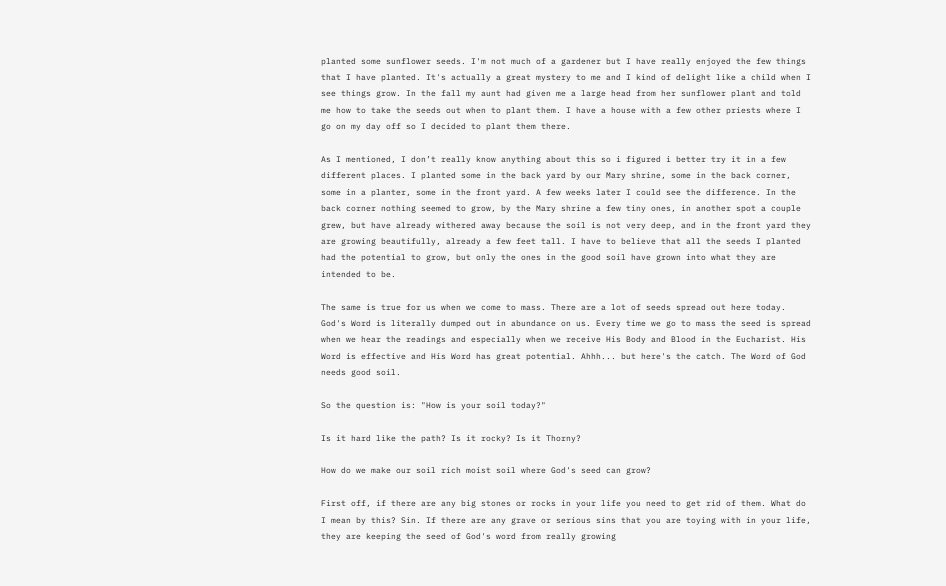planted some sunflower seeds. I'm not much of a gardener but I have really enjoyed the few things that I have planted. It's actually a great mystery to me and I kind of delight like a child when I see things grow. In the fall my aunt had given me a large head from her sunflower plant and told me how to take the seeds out when to plant them. I have a house with a few other priests where I go on my day off so I decided to plant them there.

As I mentioned, I don’t really know anything about this so i figured i better try it in a few different places. I planted some in the back yard by our Mary shrine, some in the back corner, some in a planter, some in the front yard. A few weeks later I could see the difference. In the back corner nothing seemed to grow, by the Mary shrine a few tiny ones, in another spot a couple grew, but have already withered away because the soil is not very deep, and in the front yard they are growing beautifully, already a few feet tall. I have to believe that all the seeds I planted had the potential to grow, but only the ones in the good soil have grown into what they are intended to be.

The same is true for us when we come to mass. There are a lot of seeds spread out here today. God's Word is literally dumped out in abundance on us. Every time we go to mass the seed is spread when we hear the readings and especially when we receive His Body and Blood in the Eucharist. His Word is effective and His Word has great potential. Ahhh... but here's the catch. The Word of God needs good soil.

So the question is: "How is your soil today?"

Is it hard like the path? Is it rocky? Is it Thorny?

How do we make our soil rich moist soil where God's seed can grow?

First off, if there are any big stones or rocks in your life you need to get rid of them. What do I mean by this? Sin. If there are any grave or serious sins that you are toying with in your life, they are keeping the seed of God's word from really growing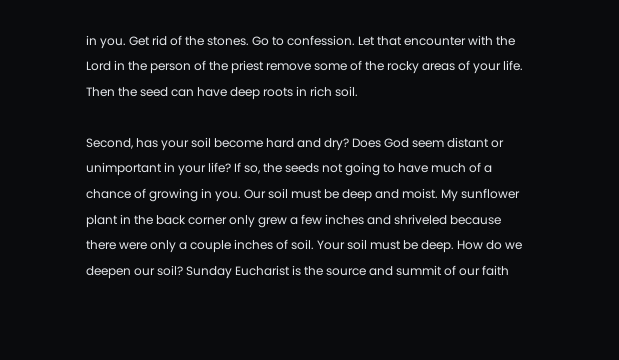in you. Get rid of the stones. Go to confession. Let that encounter with the Lord in the person of the priest remove some of the rocky areas of your life. Then the seed can have deep roots in rich soil.

Second, has your soil become hard and dry? Does God seem distant or unimportant in your life? If so, the seeds not going to have much of a chance of growing in you. Our soil must be deep and moist. My sunflower plant in the back corner only grew a few inches and shriveled because there were only a couple inches of soil. Your soil must be deep. How do we deepen our soil? Sunday Eucharist is the source and summit of our faith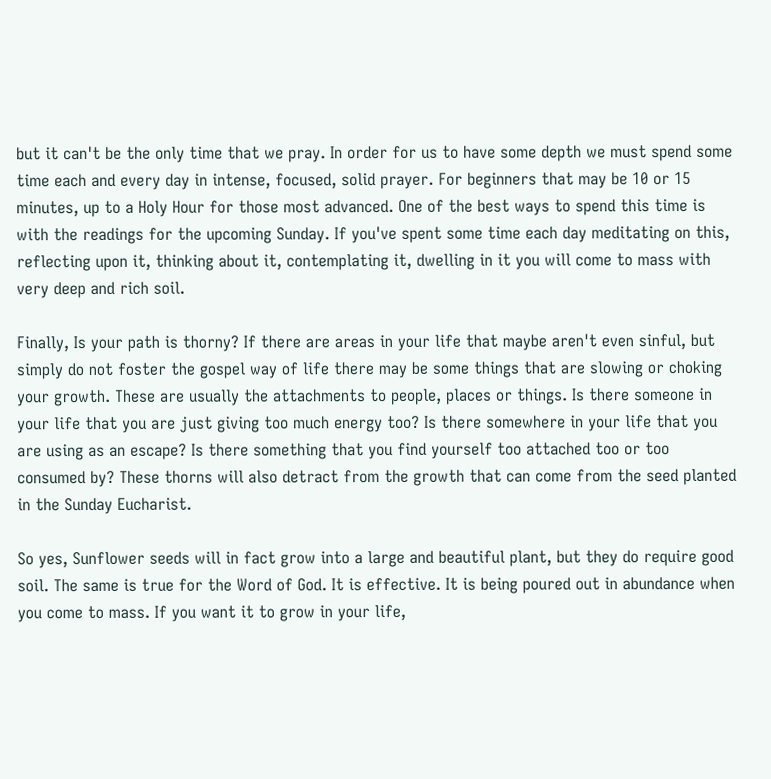but it can't be the only time that we pray. In order for us to have some depth we must spend some time each and every day in intense, focused, solid prayer. For beginners that may be 10 or 15 minutes, up to a Holy Hour for those most advanced. One of the best ways to spend this time is with the readings for the upcoming Sunday. If you've spent some time each day meditating on this, reflecting upon it, thinking about it, contemplating it, dwelling in it you will come to mass with very deep and rich soil.

Finally, Is your path is thorny? If there are areas in your life that maybe aren't even sinful, but simply do not foster the gospel way of life there may be some things that are slowing or choking your growth. These are usually the attachments to people, places or things. Is there someone in your life that you are just giving too much energy too? Is there somewhere in your life that you are using as an escape? Is there something that you find yourself too attached too or too consumed by? These thorns will also detract from the growth that can come from the seed planted in the Sunday Eucharist.

So yes, Sunflower seeds will in fact grow into a large and beautiful plant, but they do require good soil. The same is true for the Word of God. It is effective. It is being poured out in abundance when you come to mass. If you want it to grow in your life,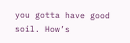you gotta have good soil. How’s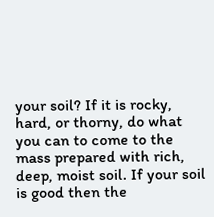your soil? If it is rocky, hard, or thorny, do what you can to come to the mass prepared with rich, deep, moist soil. If your soil is good then the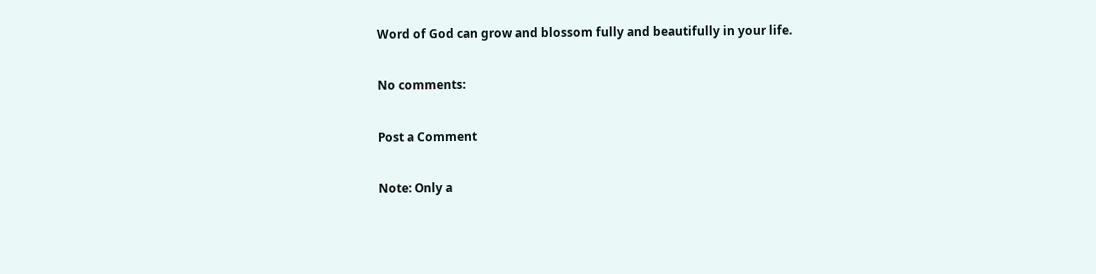Word of God can grow and blossom fully and beautifully in your life.

No comments:

Post a Comment

Note: Only a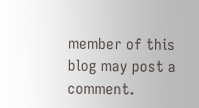member of this blog may post a comment.